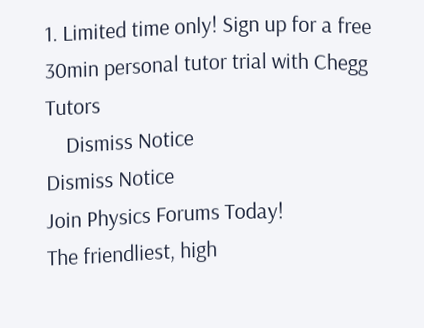1. Limited time only! Sign up for a free 30min personal tutor trial with Chegg Tutors
    Dismiss Notice
Dismiss Notice
Join Physics Forums Today!
The friendliest, high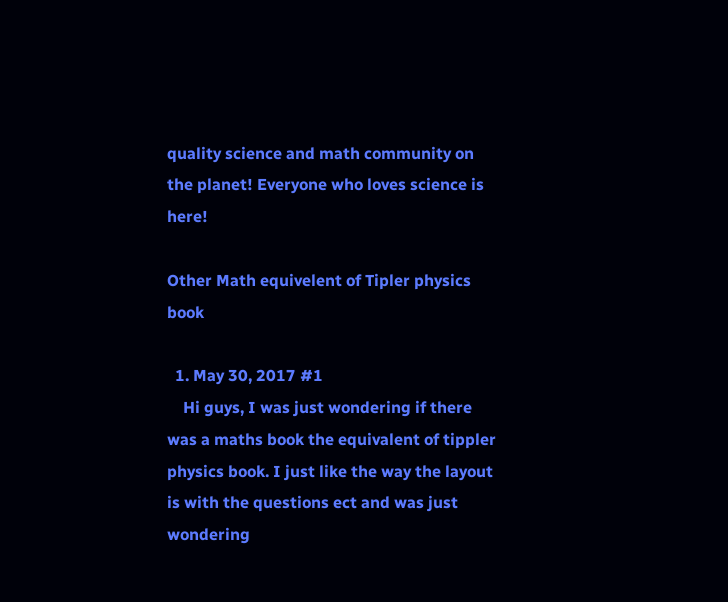quality science and math community on the planet! Everyone who loves science is here!

Other Math equivelent of Tipler physics book

  1. May 30, 2017 #1
    Hi guys, I was just wondering if there was a maths book the equivalent of tippler physics book. I just like the way the layout is with the questions ect and was just wondering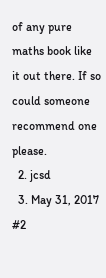of any pure maths book like it out there. If so could someone recommend one please.
  2. jcsd
  3. May 31, 2017 #2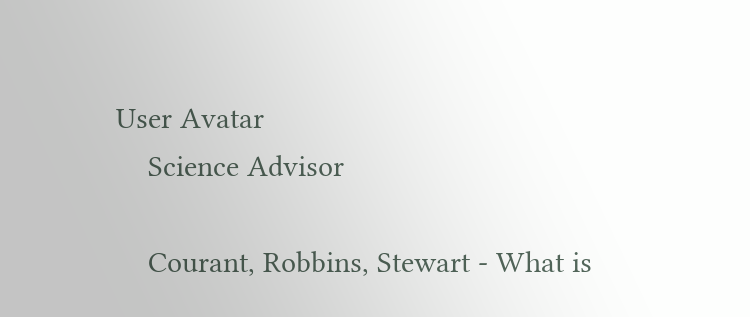User Avatar
    Science Advisor

    Courant, Robbins, Stewart - What is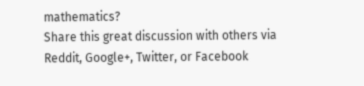mathematics?
Share this great discussion with others via Reddit, Google+, Twitter, or Facebook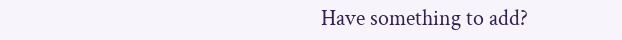Have something to add?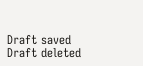Draft saved Draft deleted